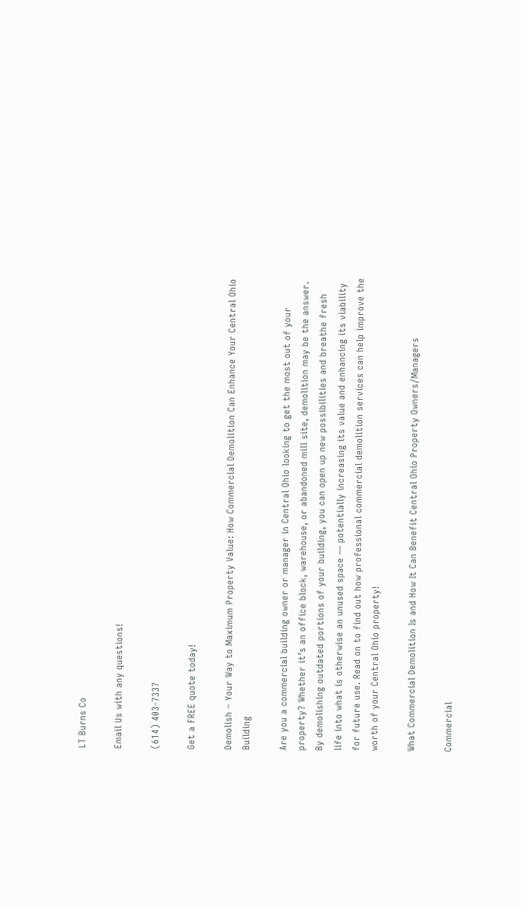LT Burns Co

Email Us with any questions!

(614) 403-7337

Get a FREE quote today!

Demolish – Your Way to Maximum Property Value: How Commercial Demolition Can Enhance Your Central Ohio Building

Are you a commercial building owner or manager in Central Ohio looking to get the most out of your property? Whether it’s an office block, warehouse, or abandoned mill site, demolition may be the answer. By demolishing outdated portions of your building, you can open up new possibilities and breathe fresh life into what is otherwise an unused space — potentially increasing its value and enhancing its viability for future use. Read on to find out how professional commercial demolition services can help improve the worth of your Central Ohio property!

What Commercial Demolition Is and How It Can Benefit Central Ohio Property Owners/Managers

Commercial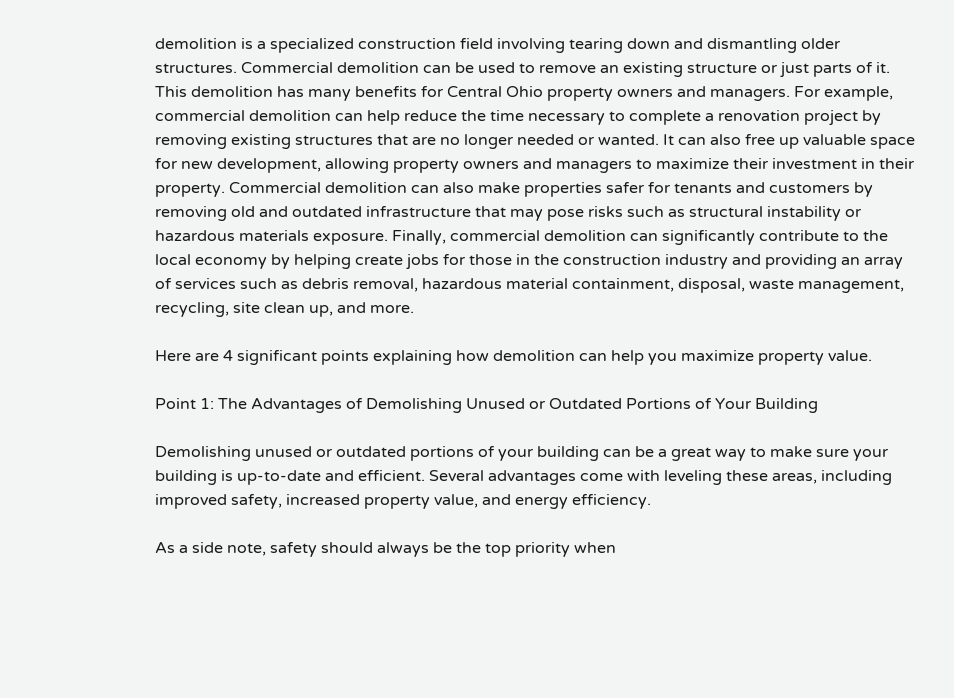demolition is a specialized construction field involving tearing down and dismantling older structures. Commercial demolition can be used to remove an existing structure or just parts of it. This demolition has many benefits for Central Ohio property owners and managers. For example, commercial demolition can help reduce the time necessary to complete a renovation project by removing existing structures that are no longer needed or wanted. It can also free up valuable space for new development, allowing property owners and managers to maximize their investment in their property. Commercial demolition can also make properties safer for tenants and customers by removing old and outdated infrastructure that may pose risks such as structural instability or hazardous materials exposure. Finally, commercial demolition can significantly contribute to the local economy by helping create jobs for those in the construction industry and providing an array of services such as debris removal, hazardous material containment, disposal, waste management, recycling, site clean up, and more.

Here are 4 significant points explaining how demolition can help you maximize property value.

Point 1: The Advantages of Demolishing Unused or Outdated Portions of Your Building

Demolishing unused or outdated portions of your building can be a great way to make sure your building is up-to-date and efficient. Several advantages come with leveling these areas, including improved safety, increased property value, and energy efficiency.

As a side note, safety should always be the top priority when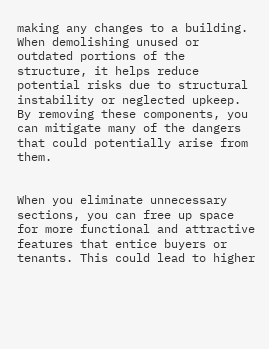making any changes to a building. When demolishing unused or outdated portions of the structure, it helps reduce potential risks due to structural instability or neglected upkeep. By removing these components, you can mitigate many of the dangers that could potentially arise from them.


When you eliminate unnecessary sections, you can free up space for more functional and attractive features that entice buyers or tenants. This could lead to higher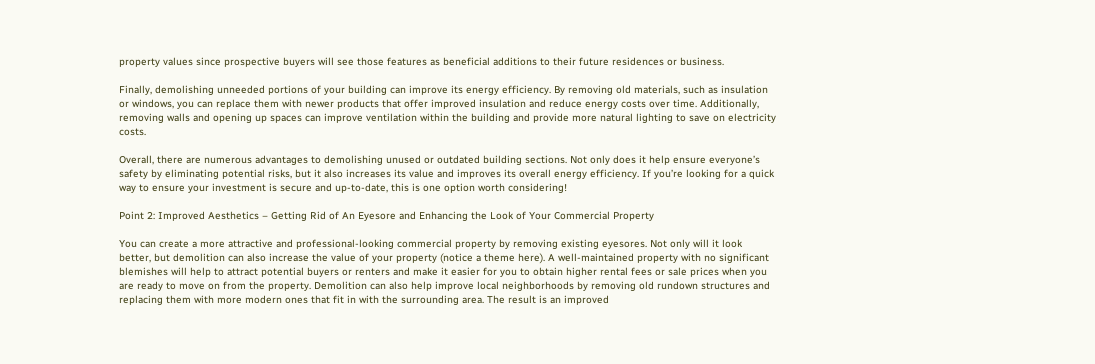property values since prospective buyers will see those features as beneficial additions to their future residences or business.

Finally, demolishing unneeded portions of your building can improve its energy efficiency. By removing old materials, such as insulation or windows, you can replace them with newer products that offer improved insulation and reduce energy costs over time. Additionally, removing walls and opening up spaces can improve ventilation within the building and provide more natural lighting to save on electricity costs.

Overall, there are numerous advantages to demolishing unused or outdated building sections. Not only does it help ensure everyone’s safety by eliminating potential risks, but it also increases its value and improves its overall energy efficiency. If you’re looking for a quick way to ensure your investment is secure and up-to-date, this is one option worth considering!

Point 2: Improved Aesthetics – Getting Rid of An Eyesore and Enhancing the Look of Your Commercial Property

You can create a more attractive and professional-looking commercial property by removing existing eyesores. Not only will it look better, but demolition can also increase the value of your property (notice a theme here). A well-maintained property with no significant blemishes will help to attract potential buyers or renters and make it easier for you to obtain higher rental fees or sale prices when you are ready to move on from the property. Demolition can also help improve local neighborhoods by removing old rundown structures and replacing them with more modern ones that fit in with the surrounding area. The result is an improved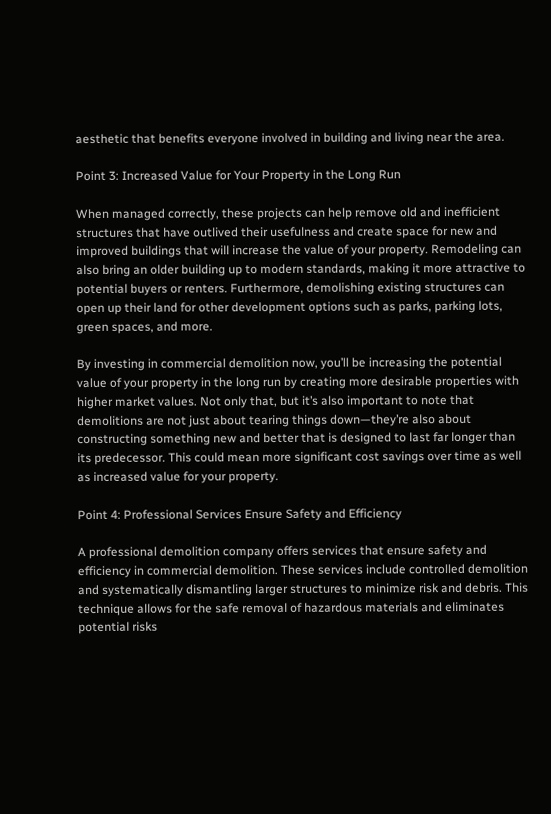aesthetic that benefits everyone involved in building and living near the area.

Point 3: Increased Value for Your Property in the Long Run

When managed correctly, these projects can help remove old and inefficient structures that have outlived their usefulness and create space for new and improved buildings that will increase the value of your property. Remodeling can also bring an older building up to modern standards, making it more attractive to potential buyers or renters. Furthermore, demolishing existing structures can open up their land for other development options such as parks, parking lots, green spaces, and more.

By investing in commercial demolition now, you’ll be increasing the potential value of your property in the long run by creating more desirable properties with higher market values. Not only that, but it’s also important to note that demolitions are not just about tearing things down—they’re also about constructing something new and better that is designed to last far longer than its predecessor. This could mean more significant cost savings over time as well as increased value for your property.

Point 4: Professional Services Ensure Safety and Efficiency

A professional demolition company offers services that ensure safety and efficiency in commercial demolition. These services include controlled demolition and systematically dismantling larger structures to minimize risk and debris. This technique allows for the safe removal of hazardous materials and eliminates potential risks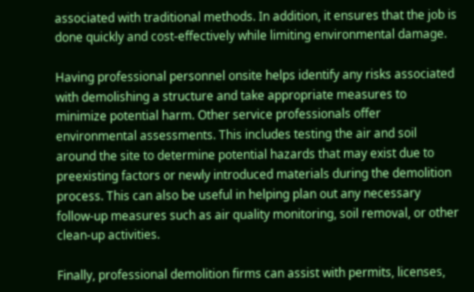associated with traditional methods. In addition, it ensures that the job is done quickly and cost-effectively while limiting environmental damage.

Having professional personnel onsite helps identify any risks associated with demolishing a structure and take appropriate measures to minimize potential harm. Other service professionals offer environmental assessments. This includes testing the air and soil around the site to determine potential hazards that may exist due to preexisting factors or newly introduced materials during the demolition process. This can also be useful in helping plan out any necessary follow-up measures such as air quality monitoring, soil removal, or other clean-up activities.

Finally, professional demolition firms can assist with permits, licenses,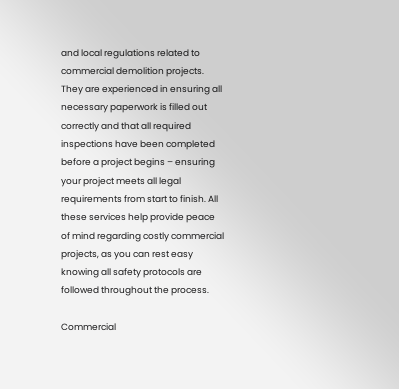and local regulations related to commercial demolition projects. They are experienced in ensuring all necessary paperwork is filled out correctly and that all required inspections have been completed before a project begins – ensuring your project meets all legal requirements from start to finish. All these services help provide peace of mind regarding costly commercial projects, as you can rest easy knowing all safety protocols are followed throughout the process.

Commercial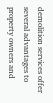demolition services offer several advantages to property owners and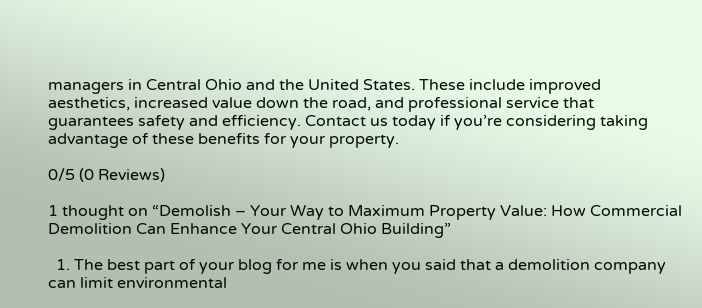managers in Central Ohio and the United States. These include improved aesthetics, increased value down the road, and professional service that guarantees safety and efficiency. Contact us today if you’re considering taking advantage of these benefits for your property.

0/5 (0 Reviews)

1 thought on “Demolish – Your Way to Maximum Property Value: How Commercial Demolition Can Enhance Your Central Ohio Building”

  1. The best part of your blog for me is when you said that a demolition company can limit environmental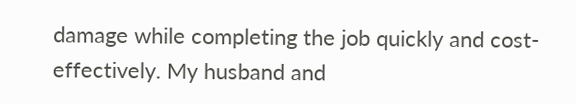damage while completing the job quickly and cost-effectively. My husband and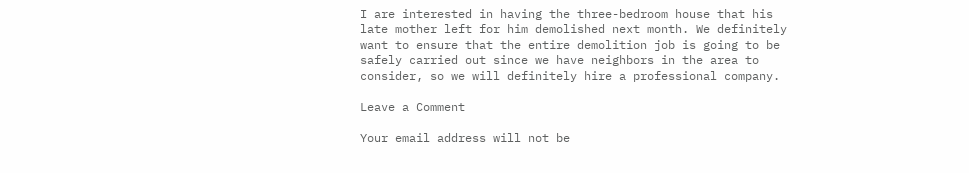I are interested in having the three-bedroom house that his late mother left for him demolished next month. We definitely want to ensure that the entire demolition job is going to be safely carried out since we have neighbors in the area to consider, so we will definitely hire a professional company.

Leave a Comment

Your email address will not be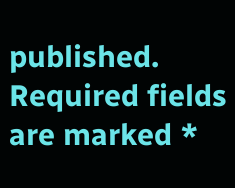published. Required fields are marked *